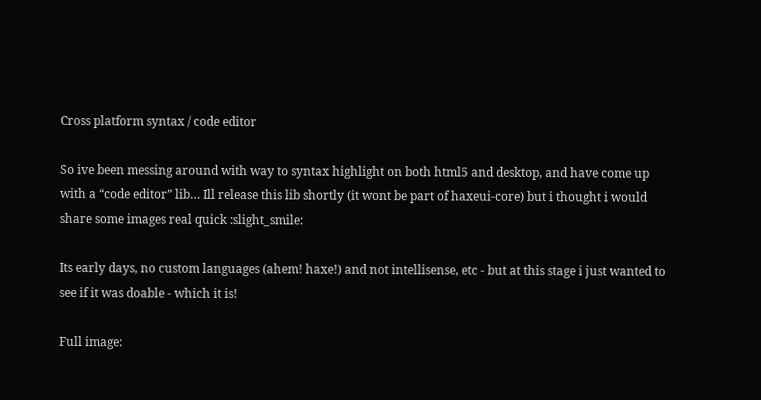Cross platform syntax / code editor

So ive been messing around with way to syntax highlight on both html5 and desktop, and have come up with a “code editor” lib… Ill release this lib shortly (it wont be part of haxeui-core) but i thought i would share some images real quick :slight_smile:

Its early days, no custom languages (ahem! haxe!) and not intellisense, etc - but at this stage i just wanted to see if it was doable - which it is!

Full image: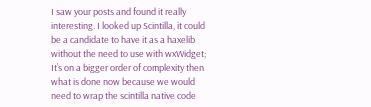I saw your posts and found it really interesting. I looked up Scintilla, it could be a candidate to have it as a haxelib without the need to use with wxWidget; It’s on a bigger order of complexity then what is done now because we would need to wrap the scintilla native code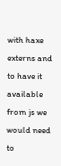with haxe externs and to have it available from js we would need to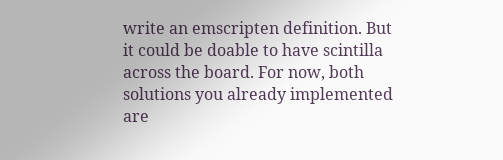write an emscripten definition. But it could be doable to have scintilla across the board. For now, both solutions you already implemented are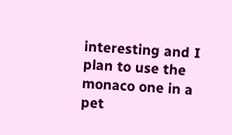interesting and I plan to use the monaco one in a pet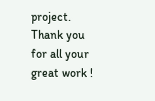project. Thank you for all your great work !